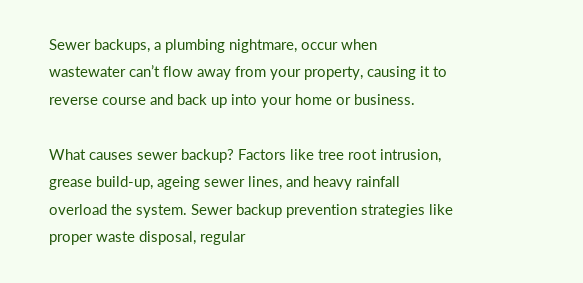Sewer backups, a plumbing nightmare, occur when wastewater can’t flow away from your property, causing it to reverse course and back up into your home or business.

What causes sewer backup? Factors like tree root intrusion, grease build-up, ageing sewer lines, and heavy rainfall overload the system. Sewer backup prevention strategies like proper waste disposal, regular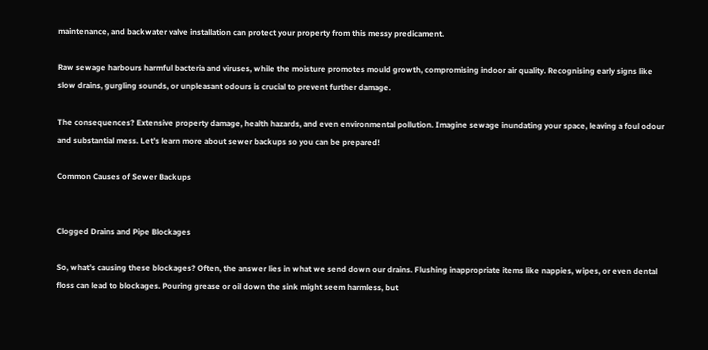maintenance, and backwater valve installation can protect your property from this messy predicament.

Raw sewage harbours harmful bacteria and viruses, while the moisture promotes mould growth, compromising indoor air quality. Recognising early signs like slow drains, gurgling sounds, or unpleasant odours is crucial to prevent further damage.

The consequences? Extensive property damage, health hazards, and even environmental pollution. Imagine sewage inundating your space, leaving a foul odour and substantial mess. Let’s learn more about sewer backups so you can be prepared!

Common Causes of Sewer Backups


Clogged Drains and Pipe Blockages

So, what’s causing these blockages? Often, the answer lies in what we send down our drains. Flushing inappropriate items like nappies, wipes, or even dental floss can lead to blockages. Pouring grease or oil down the sink might seem harmless, but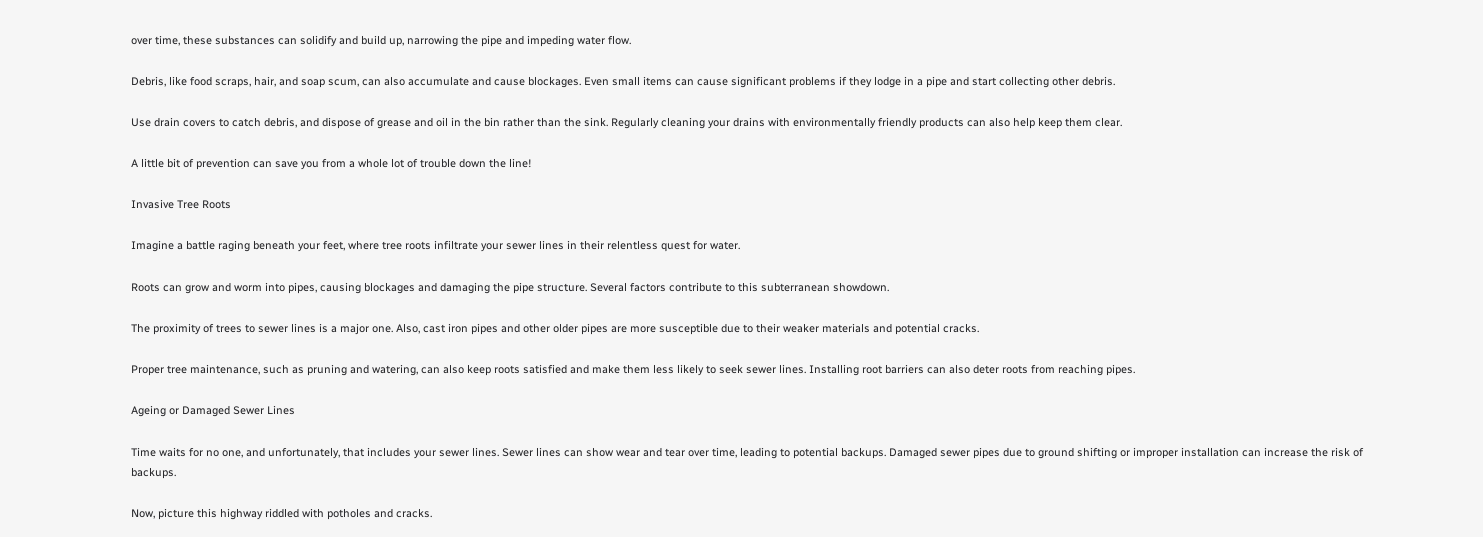over time, these substances can solidify and build up, narrowing the pipe and impeding water flow.

Debris, like food scraps, hair, and soap scum, can also accumulate and cause blockages. Even small items can cause significant problems if they lodge in a pipe and start collecting other debris.

Use drain covers to catch debris, and dispose of grease and oil in the bin rather than the sink. Regularly cleaning your drains with environmentally friendly products can also help keep them clear.

A little bit of prevention can save you from a whole lot of trouble down the line!

Invasive Tree Roots

Imagine a battle raging beneath your feet, where tree roots infiltrate your sewer lines in their relentless quest for water.

Roots can grow and worm into pipes, causing blockages and damaging the pipe structure. Several factors contribute to this subterranean showdown.

The proximity of trees to sewer lines is a major one. Also, cast iron pipes and other older pipes are more susceptible due to their weaker materials and potential cracks.

Proper tree maintenance, such as pruning and watering, can also keep roots satisfied and make them less likely to seek sewer lines. Installing root barriers can also deter roots from reaching pipes.

Ageing or Damaged Sewer Lines

Time waits for no one, and unfortunately, that includes your sewer lines. Sewer lines can show wear and tear over time, leading to potential backups. Damaged sewer pipes due to ground shifting or improper installation can increase the risk of backups.

Now, picture this highway riddled with potholes and cracks.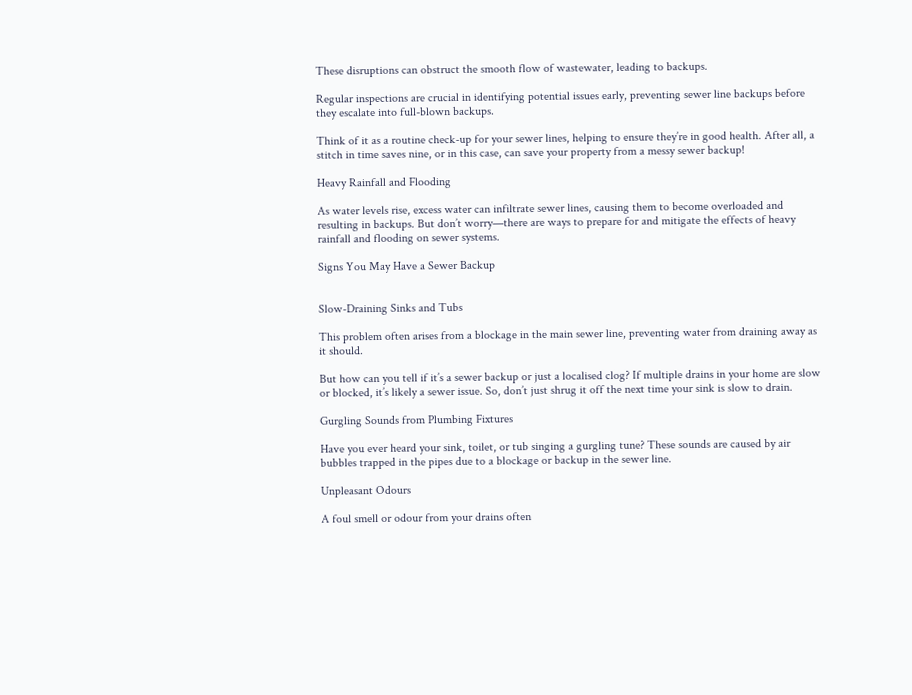These disruptions can obstruct the smooth flow of wastewater, leading to backups.

Regular inspections are crucial in identifying potential issues early, preventing sewer line backups before they escalate into full-blown backups.

Think of it as a routine check-up for your sewer lines, helping to ensure they’re in good health. After all, a stitch in time saves nine, or in this case, can save your property from a messy sewer backup!

Heavy Rainfall and Flooding

As water levels rise, excess water can infiltrate sewer lines, causing them to become overloaded and resulting in backups. But don’t worry—there are ways to prepare for and mitigate the effects of heavy rainfall and flooding on sewer systems.

Signs You May Have a Sewer Backup


Slow-Draining Sinks and Tubs

This problem often arises from a blockage in the main sewer line, preventing water from draining away as it should.

But how can you tell if it’s a sewer backup or just a localised clog? If multiple drains in your home are slow or blocked, it’s likely a sewer issue. So, don’t just shrug it off the next time your sink is slow to drain.

Gurgling Sounds from Plumbing Fixtures

Have you ever heard your sink, toilet, or tub singing a gurgling tune? These sounds are caused by air bubbles trapped in the pipes due to a blockage or backup in the sewer line.

Unpleasant Odours

A foul smell or odour from your drains often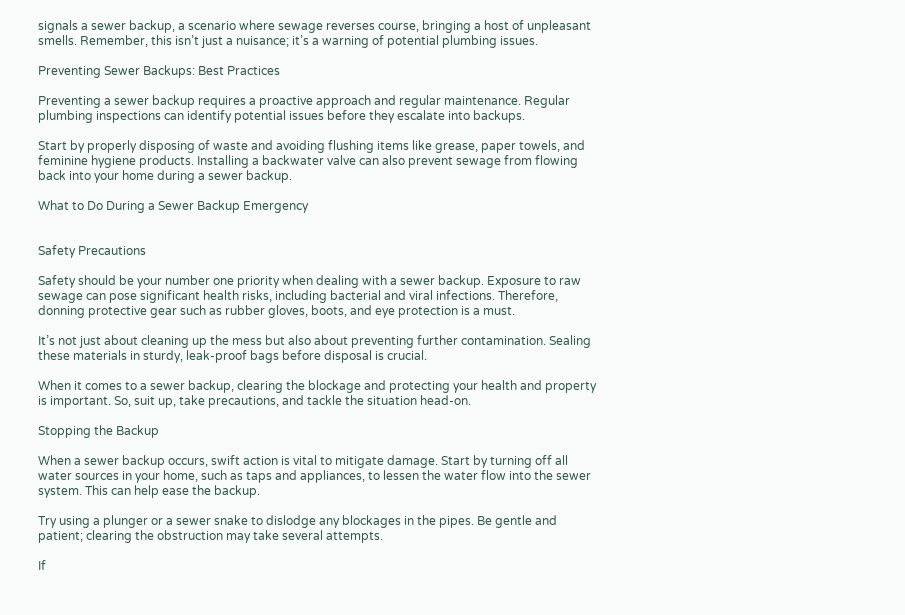signals a sewer backup, a scenario where sewage reverses course, bringing a host of unpleasant smells. Remember, this isn’t just a nuisance; it’s a warning of potential plumbing issues.

Preventing Sewer Backups: Best Practices

Preventing a sewer backup requires a proactive approach and regular maintenance. Regular plumbing inspections can identify potential issues before they escalate into backups.

Start by properly disposing of waste and avoiding flushing items like grease, paper towels, and feminine hygiene products. Installing a backwater valve can also prevent sewage from flowing back into your home during a sewer backup.

What to Do During a Sewer Backup Emergency


Safety Precautions

Safety should be your number one priority when dealing with a sewer backup. Exposure to raw sewage can pose significant health risks, including bacterial and viral infections. Therefore, donning protective gear such as rubber gloves, boots, and eye protection is a must.

It’s not just about cleaning up the mess but also about preventing further contamination. Sealing these materials in sturdy, leak-proof bags before disposal is crucial.

When it comes to a sewer backup, clearing the blockage and protecting your health and property is important. So, suit up, take precautions, and tackle the situation head-on.

Stopping the Backup

When a sewer backup occurs, swift action is vital to mitigate damage. Start by turning off all water sources in your home, such as taps and appliances, to lessen the water flow into the sewer system. This can help ease the backup.

Try using a plunger or a sewer snake to dislodge any blockages in the pipes. Be gentle and patient; clearing the obstruction may take several attempts.

If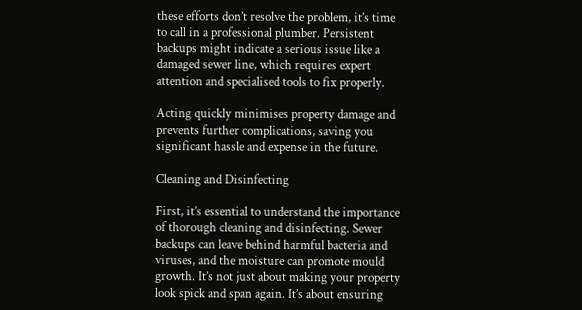these efforts don’t resolve the problem, it’s time to call in a professional plumber. Persistent backups might indicate a serious issue like a damaged sewer line, which requires expert attention and specialised tools to fix properly.

Acting quickly minimises property damage and prevents further complications, saving you significant hassle and expense in the future.

Cleaning and Disinfecting

First, it’s essential to understand the importance of thorough cleaning and disinfecting. Sewer backups can leave behind harmful bacteria and viruses, and the moisture can promote mould growth. It’s not just about making your property look spick and span again. It’s about ensuring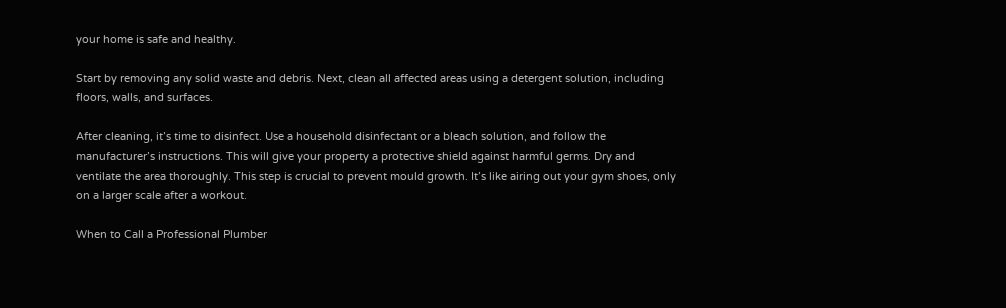your home is safe and healthy.

Start by removing any solid waste and debris. Next, clean all affected areas using a detergent solution, including floors, walls, and surfaces.

After cleaning, it’s time to disinfect. Use a household disinfectant or a bleach solution, and follow the manufacturer’s instructions. This will give your property a protective shield against harmful germs. Dry and ventilate the area thoroughly. This step is crucial to prevent mould growth. It’s like airing out your gym shoes, only on a larger scale after a workout.

When to Call a Professional Plumber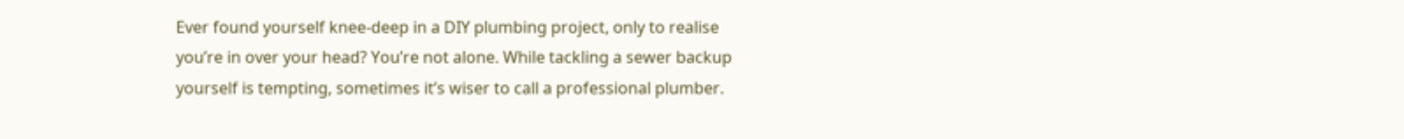Ever found yourself knee-deep in a DIY plumbing project, only to realise you’re in over your head? You’re not alone. While tackling a sewer backup yourself is tempting, sometimes it’s wiser to call a professional plumber.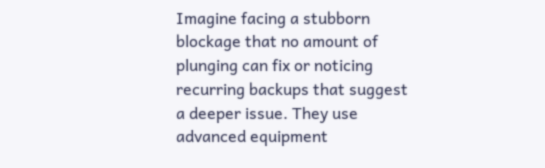Imagine facing a stubborn blockage that no amount of plunging can fix or noticing recurring backups that suggest a deeper issue. They use advanced equipment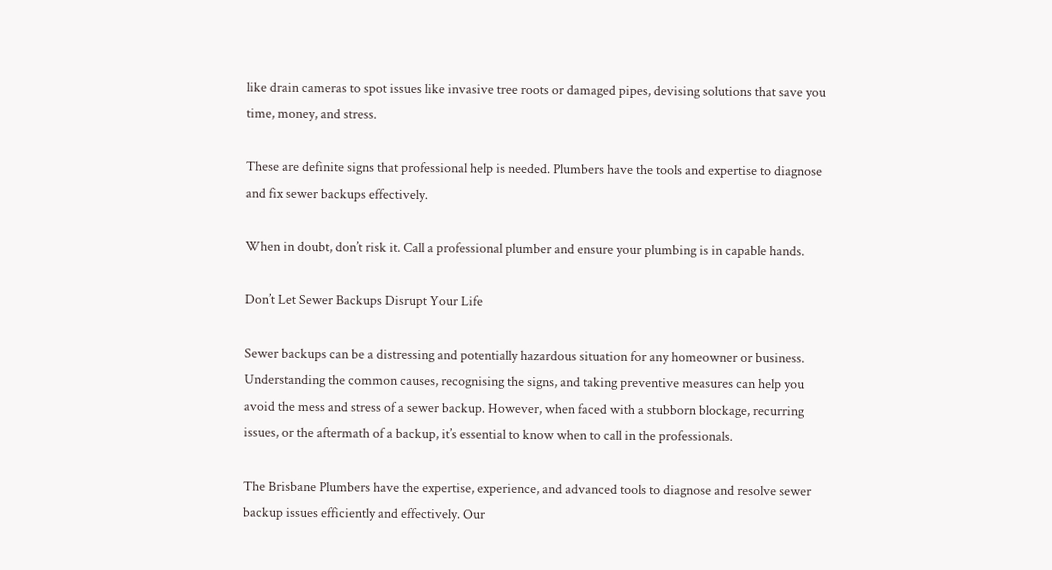like drain cameras to spot issues like invasive tree roots or damaged pipes, devising solutions that save you time, money, and stress.

These are definite signs that professional help is needed. Plumbers have the tools and expertise to diagnose and fix sewer backups effectively.

When in doubt, don’t risk it. Call a professional plumber and ensure your plumbing is in capable hands.

Don’t Let Sewer Backups Disrupt Your Life

Sewer backups can be a distressing and potentially hazardous situation for any homeowner or business. Understanding the common causes, recognising the signs, and taking preventive measures can help you avoid the mess and stress of a sewer backup. However, when faced with a stubborn blockage, recurring issues, or the aftermath of a backup, it’s essential to know when to call in the professionals.

The Brisbane Plumbers have the expertise, experience, and advanced tools to diagnose and resolve sewer backup issues efficiently and effectively. Our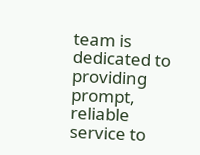team is dedicated to providing prompt, reliable service to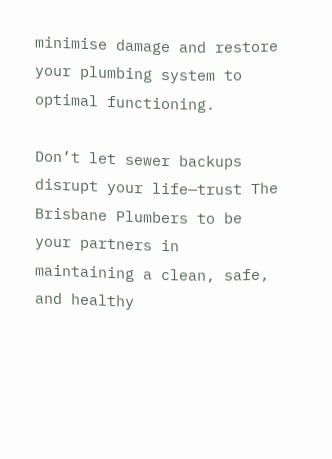minimise damage and restore your plumbing system to optimal functioning.

Don’t let sewer backups disrupt your life—trust The Brisbane Plumbers to be your partners in maintaining a clean, safe, and healthy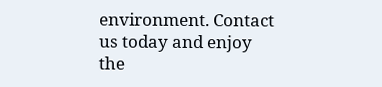environment. Contact us today and enjoy the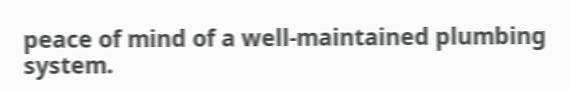peace of mind of a well-maintained plumbing system.